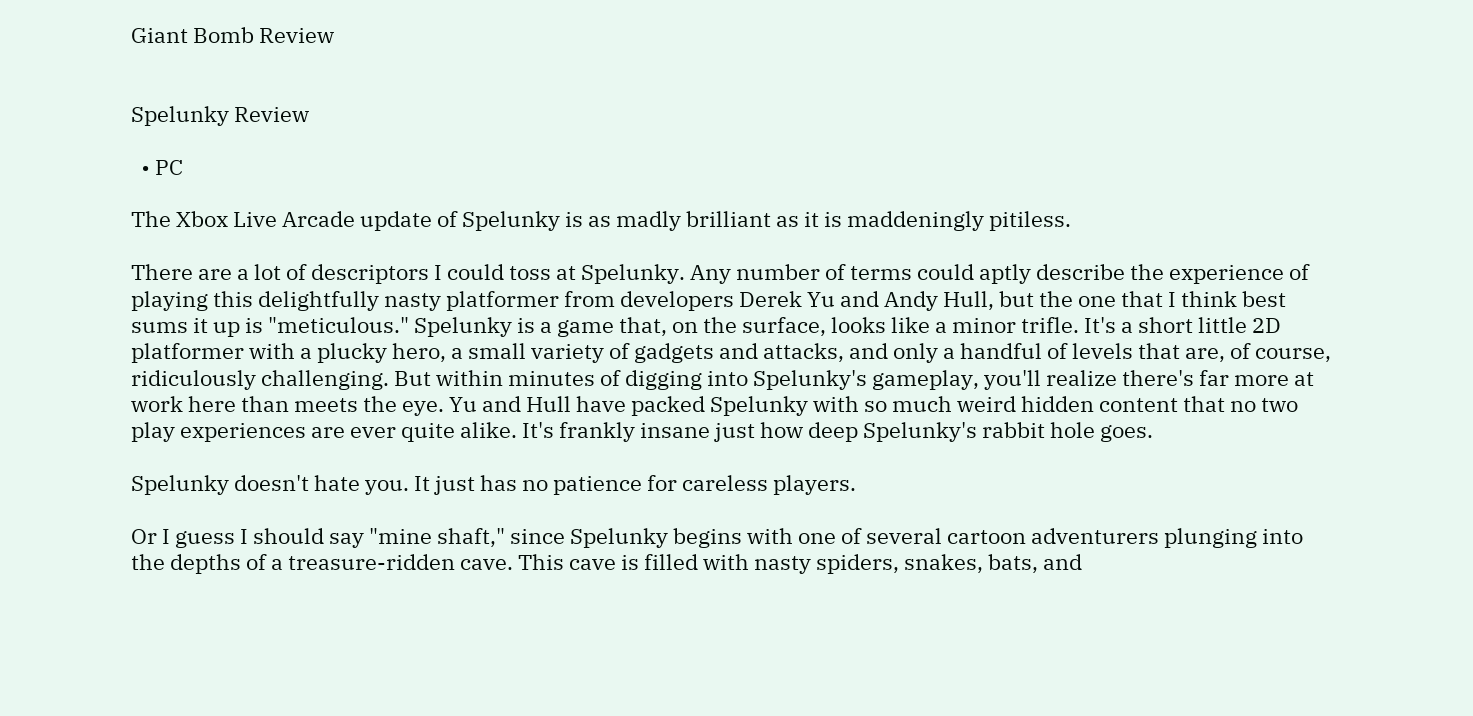Giant Bomb Review


Spelunky Review

  • PC

The Xbox Live Arcade update of Spelunky is as madly brilliant as it is maddeningly pitiless.

There are a lot of descriptors I could toss at Spelunky. Any number of terms could aptly describe the experience of playing this delightfully nasty platformer from developers Derek Yu and Andy Hull, but the one that I think best sums it up is "meticulous." Spelunky is a game that, on the surface, looks like a minor trifle. It's a short little 2D platformer with a plucky hero, a small variety of gadgets and attacks, and only a handful of levels that are, of course, ridiculously challenging. But within minutes of digging into Spelunky's gameplay, you'll realize there's far more at work here than meets the eye. Yu and Hull have packed Spelunky with so much weird hidden content that no two play experiences are ever quite alike. It's frankly insane just how deep Spelunky's rabbit hole goes.

Spelunky doesn't hate you. It just has no patience for careless players.

Or I guess I should say "mine shaft," since Spelunky begins with one of several cartoon adventurers plunging into the depths of a treasure-ridden cave. This cave is filled with nasty spiders, snakes, bats, and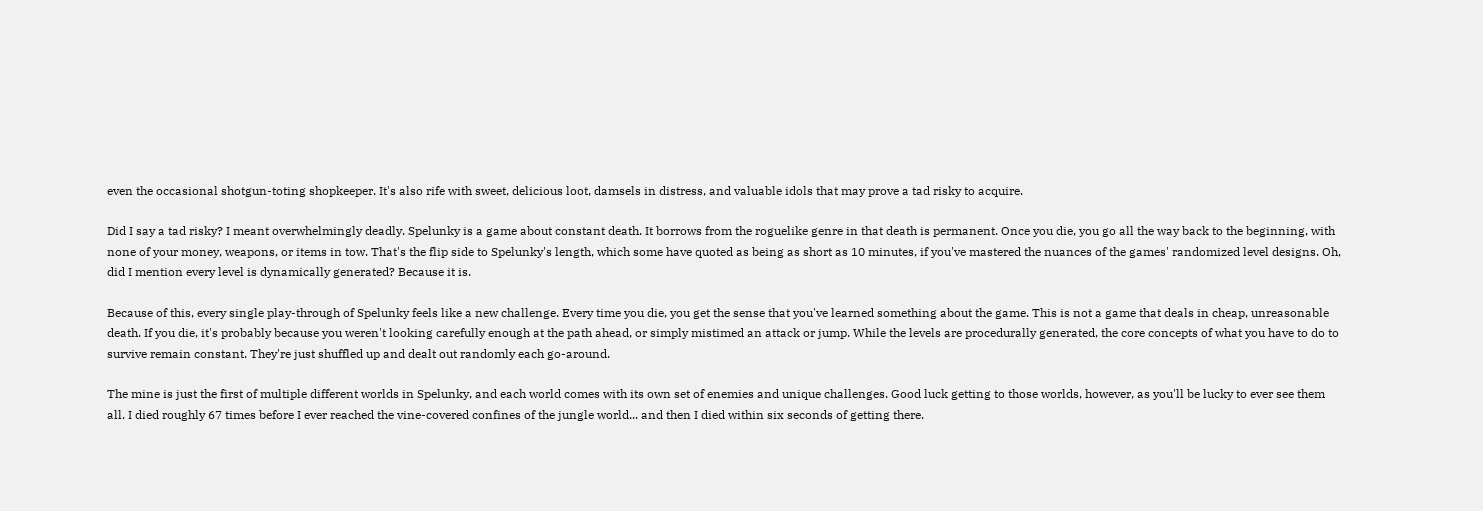even the occasional shotgun-toting shopkeeper. It's also rife with sweet, delicious loot, damsels in distress, and valuable idols that may prove a tad risky to acquire.

Did I say a tad risky? I meant overwhelmingly deadly. Spelunky is a game about constant death. It borrows from the roguelike genre in that death is permanent. Once you die, you go all the way back to the beginning, with none of your money, weapons, or items in tow. That's the flip side to Spelunky's length, which some have quoted as being as short as 10 minutes, if you've mastered the nuances of the games' randomized level designs. Oh, did I mention every level is dynamically generated? Because it is.

Because of this, every single play-through of Spelunky feels like a new challenge. Every time you die, you get the sense that you've learned something about the game. This is not a game that deals in cheap, unreasonable death. If you die, it's probably because you weren't looking carefully enough at the path ahead, or simply mistimed an attack or jump. While the levels are procedurally generated, the core concepts of what you have to do to survive remain constant. They're just shuffled up and dealt out randomly each go-around.

The mine is just the first of multiple different worlds in Spelunky, and each world comes with its own set of enemies and unique challenges. Good luck getting to those worlds, however, as you'll be lucky to ever see them all. I died roughly 67 times before I ever reached the vine-covered confines of the jungle world... and then I died within six seconds of getting there.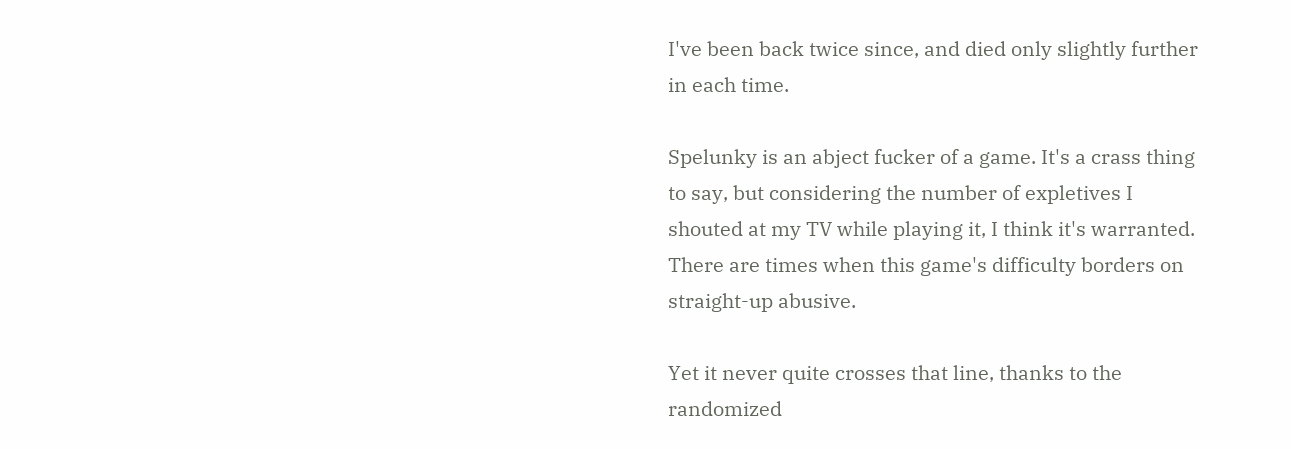I've been back twice since, and died only slightly further in each time.

Spelunky is an abject fucker of a game. It's a crass thing to say, but considering the number of expletives I shouted at my TV while playing it, I think it's warranted. There are times when this game's difficulty borders on straight-up abusive.

Yet it never quite crosses that line, thanks to the randomized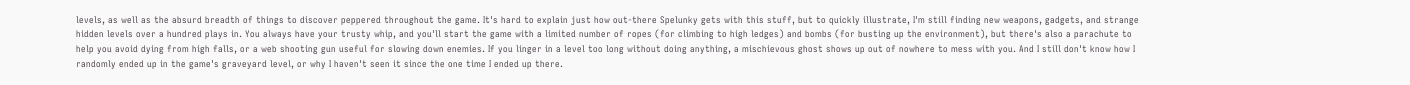levels, as well as the absurd breadth of things to discover peppered throughout the game. It's hard to explain just how out-there Spelunky gets with this stuff, but to quickly illustrate, I'm still finding new weapons, gadgets, and strange hidden levels over a hundred plays in. You always have your trusty whip, and you'll start the game with a limited number of ropes (for climbing to high ledges) and bombs (for busting up the environment), but there's also a parachute to help you avoid dying from high falls, or a web shooting gun useful for slowing down enemies. If you linger in a level too long without doing anything, a mischievous ghost shows up out of nowhere to mess with you. And I still don't know how I randomly ended up in the game's graveyard level, or why I haven't seen it since the one time I ended up there.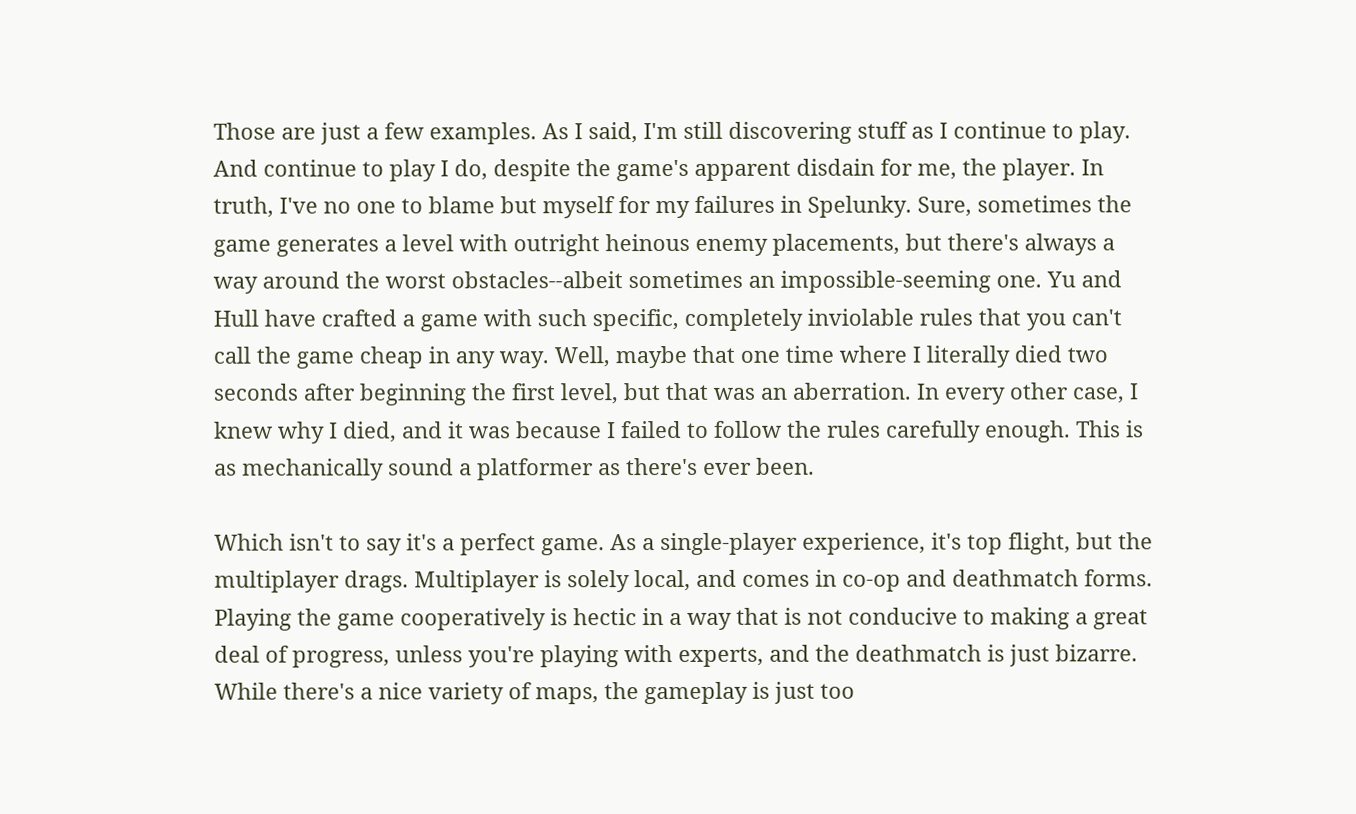Those are just a few examples. As I said, I'm still discovering stuff as I continue to play. And continue to play I do, despite the game's apparent disdain for me, the player. In truth, I've no one to blame but myself for my failures in Spelunky. Sure, sometimes the game generates a level with outright heinous enemy placements, but there's always a way around the worst obstacles--albeit sometimes an impossible-seeming one. Yu and Hull have crafted a game with such specific, completely inviolable rules that you can't call the game cheap in any way. Well, maybe that one time where I literally died two seconds after beginning the first level, but that was an aberration. In every other case, I knew why I died, and it was because I failed to follow the rules carefully enough. This is as mechanically sound a platformer as there's ever been.

Which isn't to say it's a perfect game. As a single-player experience, it's top flight, but the multiplayer drags. Multiplayer is solely local, and comes in co-op and deathmatch forms. Playing the game cooperatively is hectic in a way that is not conducive to making a great deal of progress, unless you're playing with experts, and the deathmatch is just bizarre. While there's a nice variety of maps, the gameplay is just too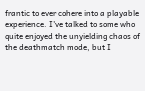frantic to ever cohere into a playable experience. I've talked to some who quite enjoyed the unyielding chaos of the deathmatch mode, but I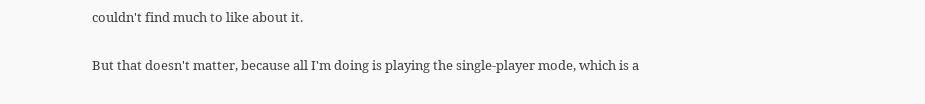couldn't find much to like about it.

But that doesn't matter, because all I'm doing is playing the single-player mode, which is a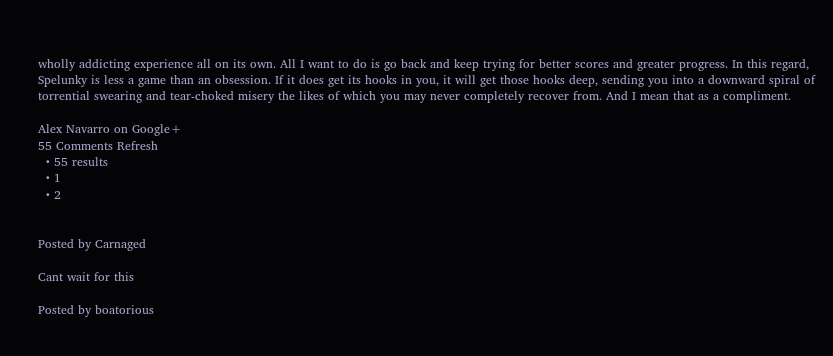wholly addicting experience all on its own. All I want to do is go back and keep trying for better scores and greater progress. In this regard, Spelunky is less a game than an obsession. If it does get its hooks in you, it will get those hooks deep, sending you into a downward spiral of torrential swearing and tear-choked misery the likes of which you may never completely recover from. And I mean that as a compliment.

Alex Navarro on Google+
55 Comments Refresh
  • 55 results
  • 1
  • 2


Posted by Carnaged

Cant wait for this

Posted by boatorious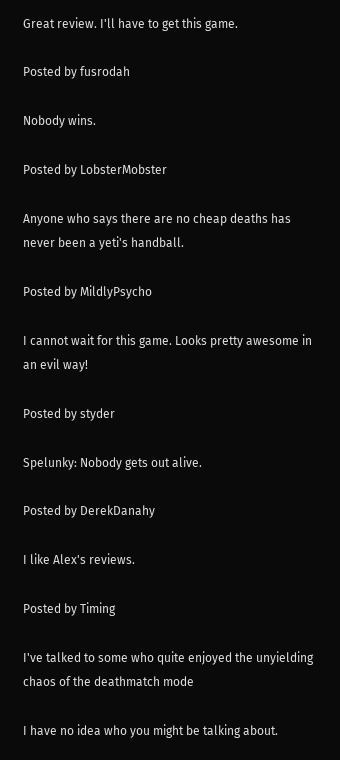Great review. I'll have to get this game.

Posted by fusrodah

Nobody wins.

Posted by LobsterMobster

Anyone who says there are no cheap deaths has never been a yeti's handball.

Posted by MildlyPsycho

I cannot wait for this game. Looks pretty awesome in an evil way!

Posted by styder

Spelunky: Nobody gets out alive.

Posted by DerekDanahy

I like Alex's reviews.

Posted by Timing

I've talked to some who quite enjoyed the unyielding chaos of the deathmatch mode

I have no idea who you might be talking about.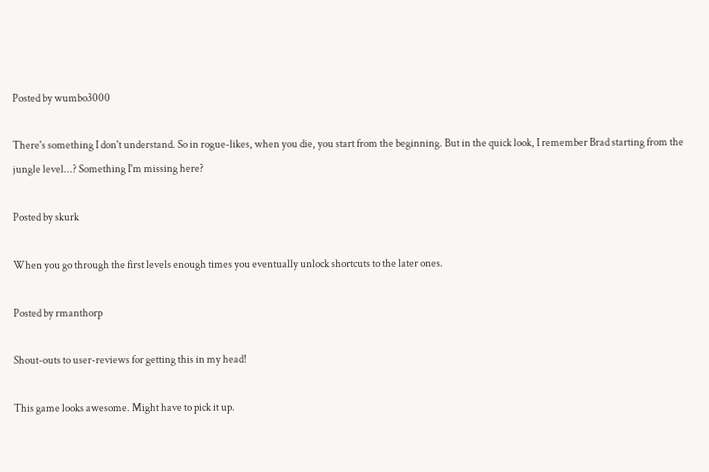Posted by wumbo3000

There's something I don't understand. So in rogue-likes, when you die, you start from the beginning. But in the quick look, I remember Brad starting from the jungle level...? Something I'm missing here?

Posted by skurk

When you go through the first levels enough times you eventually unlock shortcuts to the later ones.

Posted by rmanthorp

Shout-outs to user-reviews for getting this in my head!

This game looks awesome. Might have to pick it up.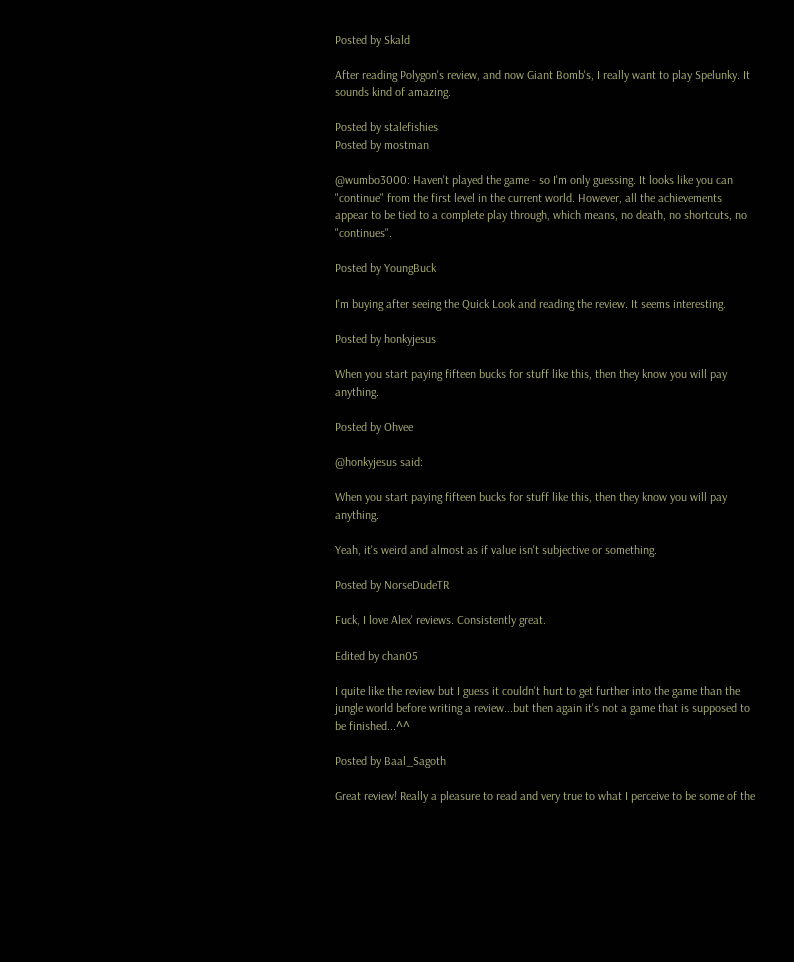Posted by Skald

After reading Polygon's review, and now Giant Bomb's, I really want to play Spelunky. It sounds kind of amazing.

Posted by stalefishies
Posted by mostman

@wumbo3000: Haven't played the game - so I'm only guessing. It looks like you can "continue" from the first level in the current world. However, all the achievements appear to be tied to a complete play through, which means, no death, no shortcuts, no "continues".

Posted by YoungBuck

I'm buying after seeing the Quick Look and reading the review. It seems interesting.

Posted by honkyjesus

When you start paying fifteen bucks for stuff like this, then they know you will pay anything.

Posted by Ohvee

@honkyjesus said:

When you start paying fifteen bucks for stuff like this, then they know you will pay anything.

Yeah, it's weird and almost as if value isn't subjective or something.

Posted by NorseDudeTR

Fuck, I love Alex' reviews. Consistently great.

Edited by chan05

I quite like the review but I guess it couldn't hurt to get further into the game than the jungle world before writing a review...but then again it's not a game that is supposed to be finished...^^

Posted by Baal_Sagoth

Great review! Really a pleasure to read and very true to what I perceive to be some of the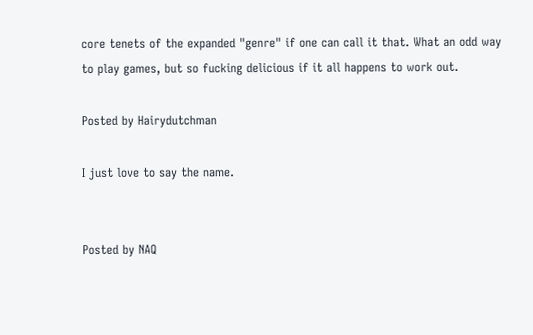core tenets of the expanded "genre" if one can call it that. What an odd way to play games, but so fucking delicious if it all happens to work out.

Posted by Hairydutchman

I just love to say the name.


Posted by NAQ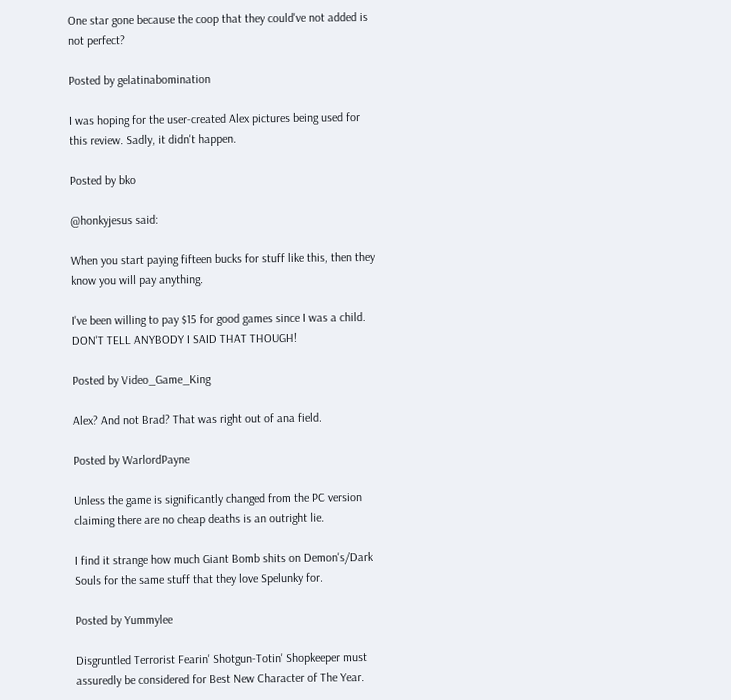One star gone because the coop that they could've not added is not perfect?

Posted by gelatinabomination

I was hoping for the user-created Alex pictures being used for this review. Sadly, it didn't happen.

Posted by bko

@honkyjesus said:

When you start paying fifteen bucks for stuff like this, then they know you will pay anything.

I've been willing to pay $15 for good games since I was a child. DON'T TELL ANYBODY I SAID THAT THOUGH!

Posted by Video_Game_King

Alex? And not Brad? That was right out of ana field.

Posted by WarlordPayne

Unless the game is significantly changed from the PC version claiming there are no cheap deaths is an outright lie.

I find it strange how much Giant Bomb shits on Demon's/Dark Souls for the same stuff that they love Spelunky for.

Posted by Yummylee

Disgruntled Terrorist Fearin' Shotgun-Totin' Shopkeeper must assuredly be considered for Best New Character of The Year.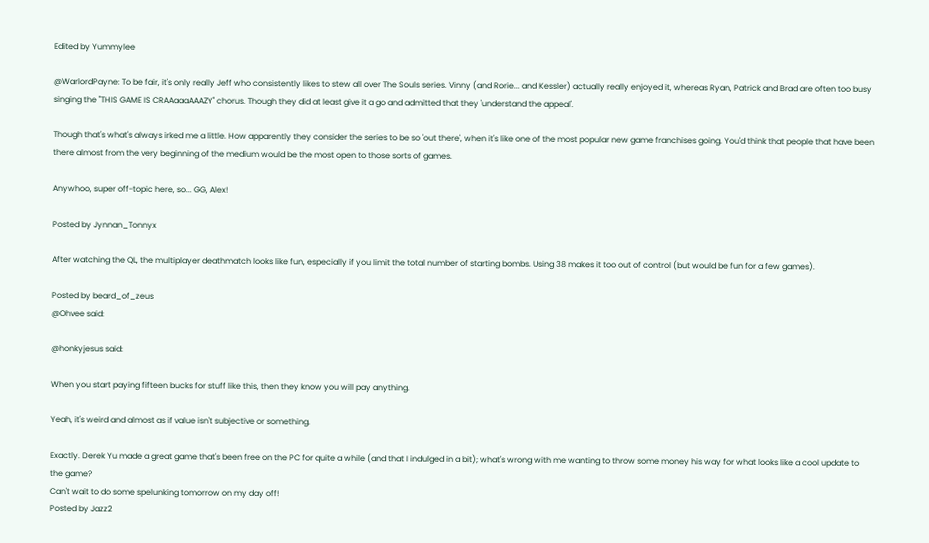Edited by Yummylee

@WarlordPayne: To be fair, it's only really Jeff who consistently likes to stew all over The Souls series. Vinny (and Rorie... and Kessler) actually really enjoyed it, whereas Ryan, Patrick and Brad are often too busy singing the ''THIS GAME IS CRAAaaaAAAZY'' chorus. Though they did at least give it a go and admitted that they 'understand the appeal'.

Though that's what's always irked me a little. How apparently they consider the series to be so 'out there', when it's like one of the most popular new game franchises going. You'd think that people that have been there almost from the very beginning of the medium would be the most open to those sorts of games.

Anywhoo, super off-topic here, so... GG, Alex!

Posted by Jynnan_Tonnyx

After watching the QL, the multiplayer deathmatch looks like fun, especially if you limit the total number of starting bombs. Using 38 makes it too out of control (but would be fun for a few games).

Posted by beard_of_zeus
@Ohvee said:

@honkyjesus said:

When you start paying fifteen bucks for stuff like this, then they know you will pay anything.

Yeah, it's weird and almost as if value isn't subjective or something.

Exactly. Derek Yu made a great game that's been free on the PC for quite a while (and that I indulged in a bit); what's wrong with me wanting to throw some money his way for what looks like a cool update to the game?
Can't wait to do some spelunking tomorrow on my day off!
Posted by Jazz2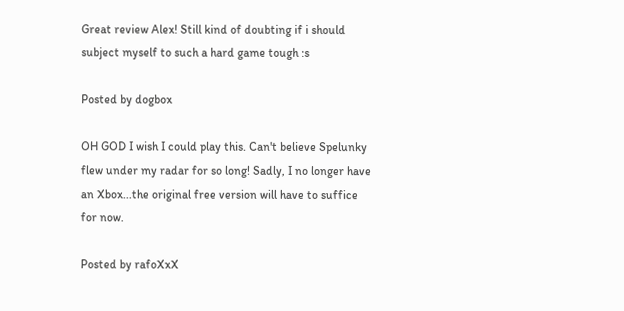Great review Alex! Still kind of doubting if i should subject myself to such a hard game tough :s

Posted by dogbox

OH GOD I wish I could play this. Can't believe Spelunky flew under my radar for so long! Sadly, I no longer have an Xbox...the original free version will have to suffice for now.

Posted by rafoXxX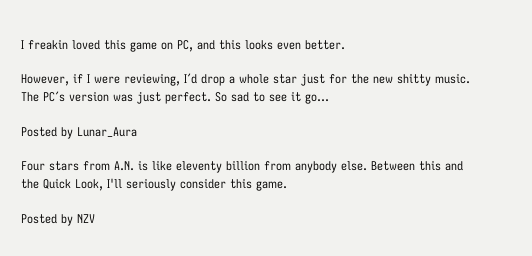I freakin loved this game on PC, and this looks even better.

However, if I were reviewing, I´d drop a whole star just for the new shitty music. The PC´s version was just perfect. So sad to see it go...

Posted by Lunar_Aura

Four stars from A.N. is like eleventy billion from anybody else. Between this and the Quick Look, I'll seriously consider this game.

Posted by NZV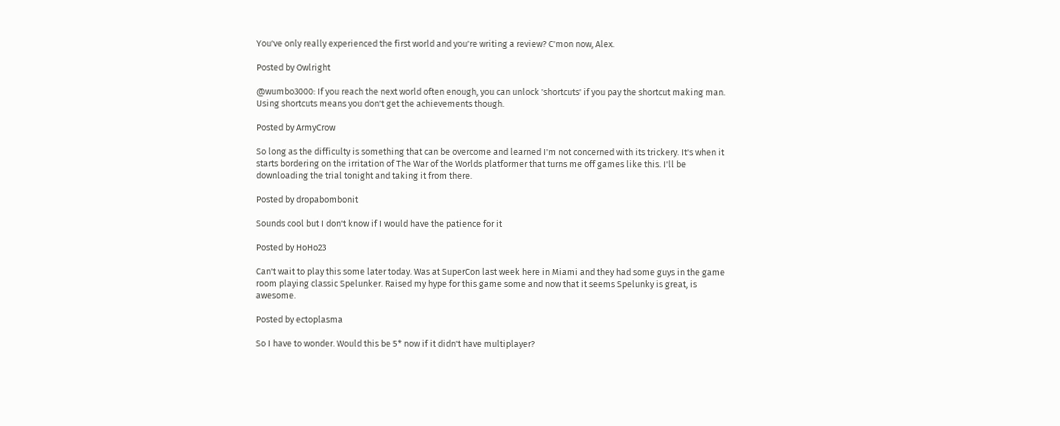You've only really experienced the first world and you're writing a review? C'mon now, Alex.

Posted by Owlright

@wumbo3000: If you reach the next world often enough, you can unlock 'shortcuts' if you pay the shortcut making man. Using shortcuts means you don't get the achievements though.

Posted by ArmyCrow

So long as the difficulty is something that can be overcome and learned I'm not concerned with its trickery. It's when it starts bordering on the irritation of The War of the Worlds platformer that turns me off games like this. I'll be downloading the trial tonight and taking it from there.

Posted by dropabombonit

Sounds cool but I don't know if I would have the patience for it

Posted by HoHo23

Can't wait to play this some later today. Was at SuperCon last week here in Miami and they had some guys in the game room playing classic Spelunker. Raised my hype for this game some and now that it seems Spelunky is great, is awesome.

Posted by ectoplasma

So I have to wonder. Would this be 5* now if it didn't have multiplayer?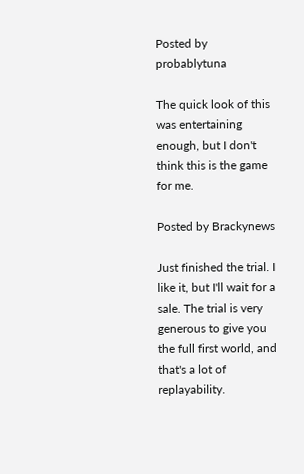Posted by probablytuna

The quick look of this was entertaining enough, but I don't think this is the game for me.

Posted by Brackynews

Just finished the trial. I like it, but I'll wait for a sale. The trial is very generous to give you the full first world, and that's a lot of replayability.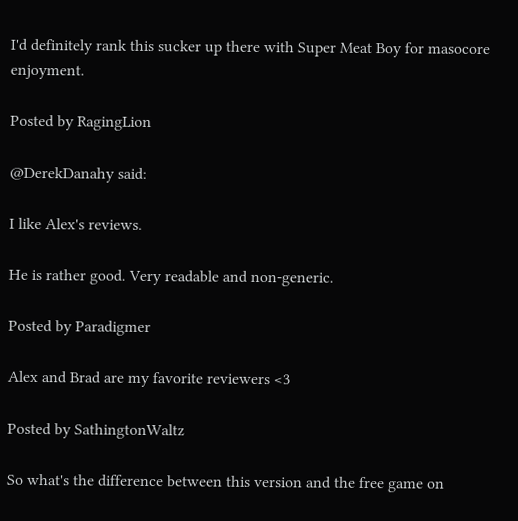I'd definitely rank this sucker up there with Super Meat Boy for masocore enjoyment.

Posted by RagingLion

@DerekDanahy said:

I like Alex's reviews.

He is rather good. Very readable and non-generic.

Posted by Paradigmer

Alex and Brad are my favorite reviewers <3

Posted by SathingtonWaltz

So what's the difference between this version and the free game on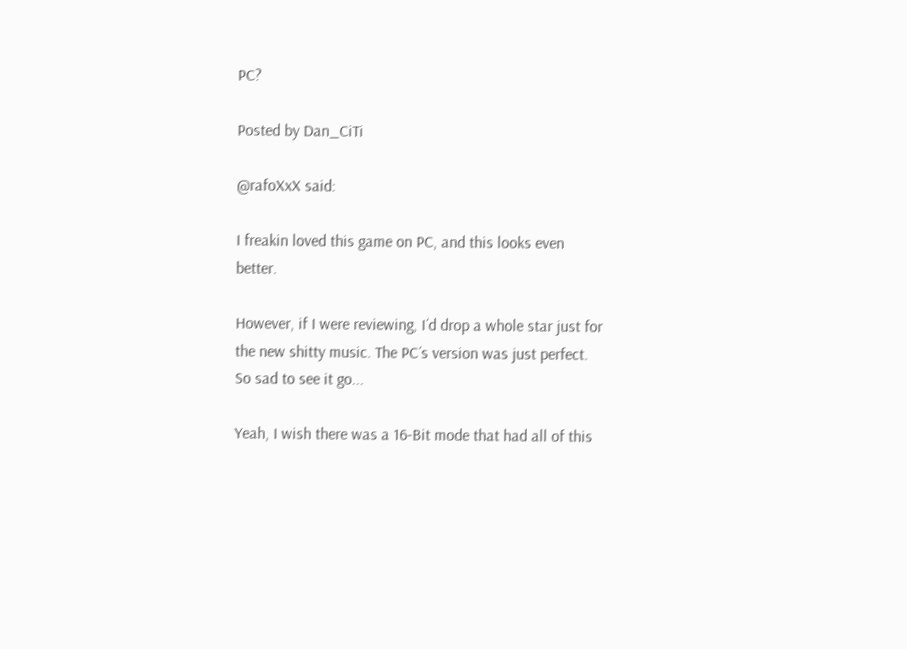PC?

Posted by Dan_CiTi

@rafoXxX said:

I freakin loved this game on PC, and this looks even better.

However, if I were reviewing, I´d drop a whole star just for the new shitty music. The PC´s version was just perfect. So sad to see it go...

Yeah, I wish there was a 16-Bit mode that had all of this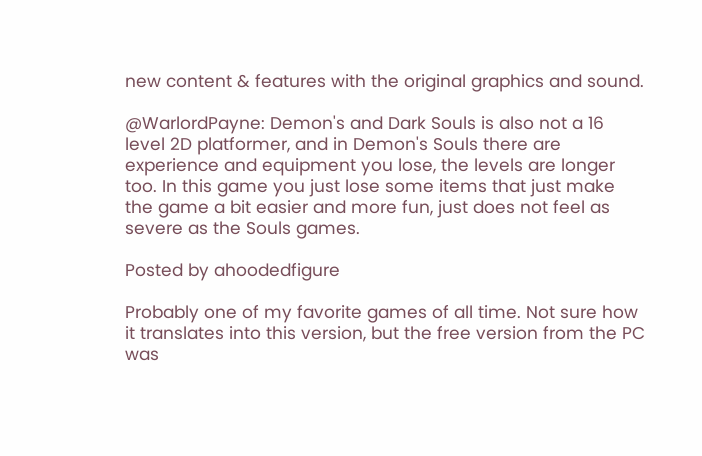new content & features with the original graphics and sound.

@WarlordPayne: Demon's and Dark Souls is also not a 16 level 2D platformer, and in Demon's Souls there are experience and equipment you lose, the levels are longer too. In this game you just lose some items that just make the game a bit easier and more fun, just does not feel as severe as the Souls games.

Posted by ahoodedfigure

Probably one of my favorite games of all time. Not sure how it translates into this version, but the free version from the PC was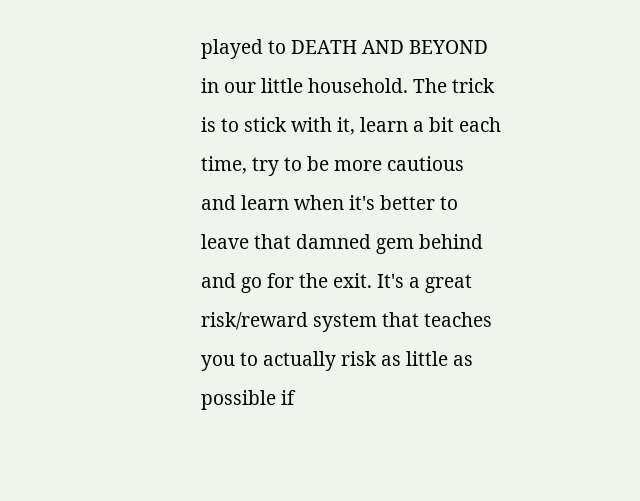played to DEATH AND BEYOND in our little household. The trick is to stick with it, learn a bit each time, try to be more cautious and learn when it's better to leave that damned gem behind and go for the exit. It's a great risk/reward system that teaches you to actually risk as little as possible if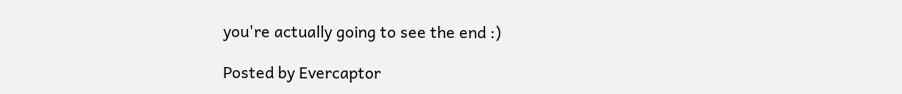you're actually going to see the end :)

Posted by Evercaptor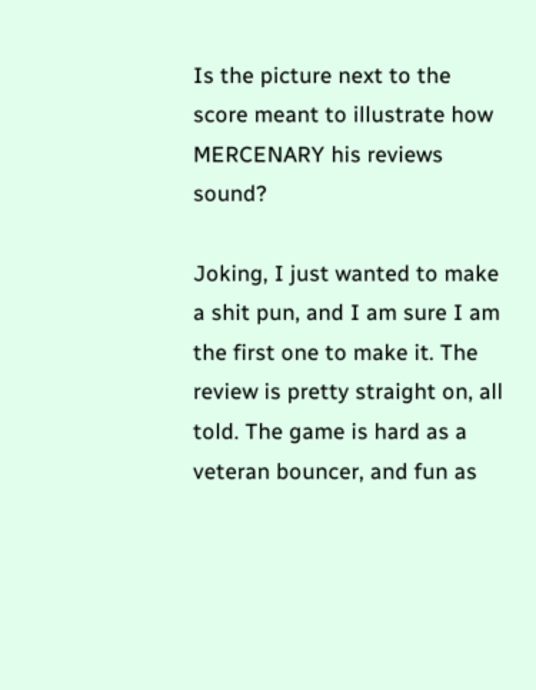Is the picture next to the score meant to illustrate how MERCENARY his reviews sound?

Joking, I just wanted to make a shit pun, and I am sure I am the first one to make it. The review is pretty straight on, all told. The game is hard as a veteran bouncer, and fun as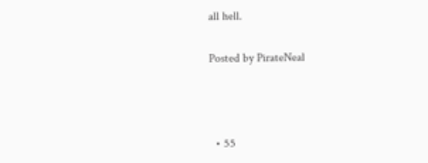all hell.

Posted by PirateNeal



  • 55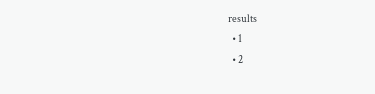results
  • 1
  • 2